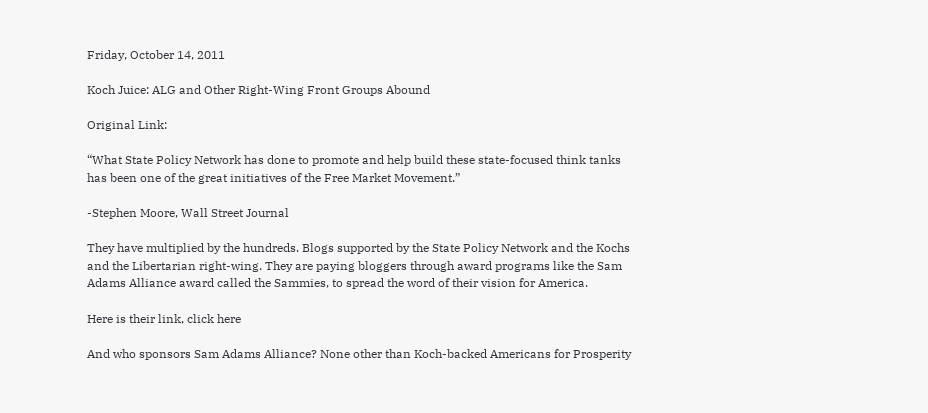Friday, October 14, 2011

Koch Juice: ALG and Other Right-Wing Front Groups Abound

Original Link:

“What State Policy Network has done to promote and help build these state-focused think tanks has been one of the great initiatives of the Free Market Movement.”

-Stephen Moore, Wall Street Journal

They have multiplied by the hundreds. Blogs supported by the State Policy Network and the Kochs and the Libertarian right-wing. They are paying bloggers through award programs like the Sam Adams Alliance award called the Sammies, to spread the word of their vision for America.

Here is their link, click here

And who sponsors Sam Adams Alliance? None other than Koch-backed Americans for Prosperity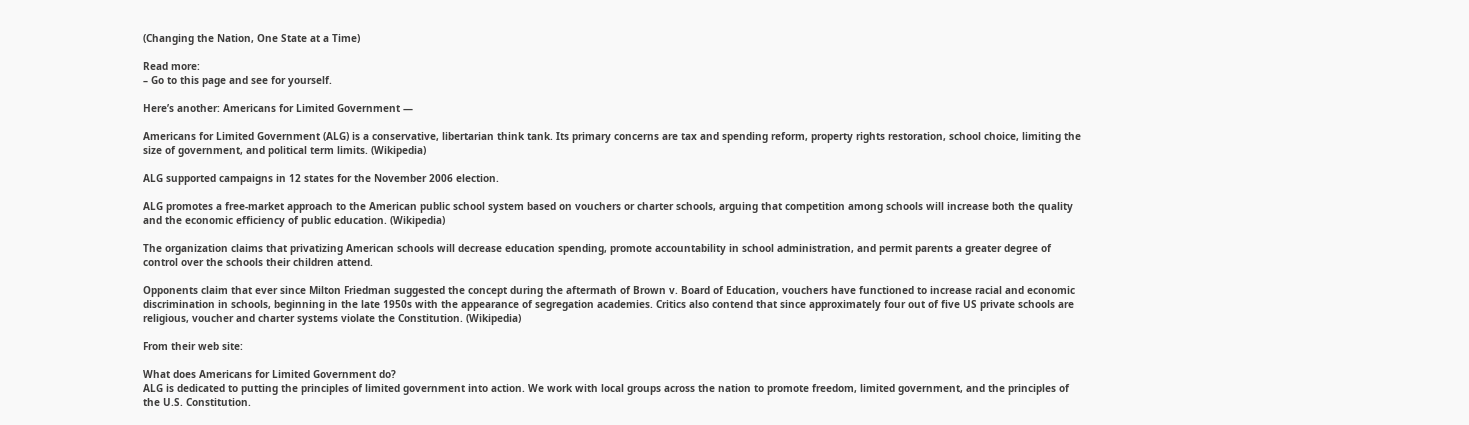(Changing the Nation, One State at a Time)

Read more:
– Go to this page and see for yourself.

Here’s another: Americans for Limited Government —

Americans for Limited Government (ALG) is a conservative, libertarian think tank. Its primary concerns are tax and spending reform, property rights restoration, school choice, limiting the size of government, and political term limits. (Wikipedia)

ALG supported campaigns in 12 states for the November 2006 election.

ALG promotes a free-market approach to the American public school system based on vouchers or charter schools, arguing that competition among schools will increase both the quality and the economic efficiency of public education. (Wikipedia)

The organization claims that privatizing American schools will decrease education spending, promote accountability in school administration, and permit parents a greater degree of control over the schools their children attend.

Opponents claim that ever since Milton Friedman suggested the concept during the aftermath of Brown v. Board of Education, vouchers have functioned to increase racial and economic discrimination in schools, beginning in the late 1950s with the appearance of segregation academies. Critics also contend that since approximately four out of five US private schools are religious, voucher and charter systems violate the Constitution. (Wikipedia)

From their web site:

What does Americans for Limited Government do?
ALG is dedicated to putting the principles of limited government into action. We work with local groups across the nation to promote freedom, limited government, and the principles of the U.S. Constitution.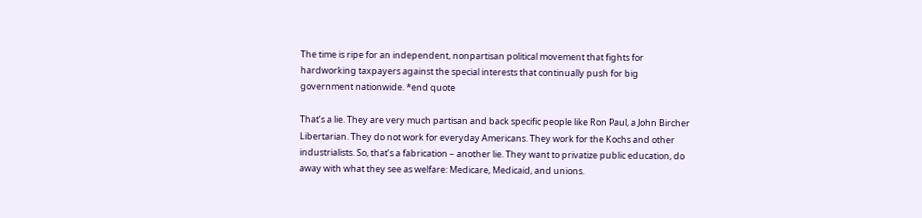The time is ripe for an independent, nonpartisan political movement that fights for hardworking taxpayers against the special interests that continually push for big government nationwide. *end quote

That’s a lie. They are very much partisan and back specific people like Ron Paul, a John Bircher Libertarian. They do not work for everyday Americans. They work for the Kochs and other industrialists. So, that’s a fabrication – another lie. They want to privatize public education, do away with what they see as welfare: Medicare, Medicaid, and unions.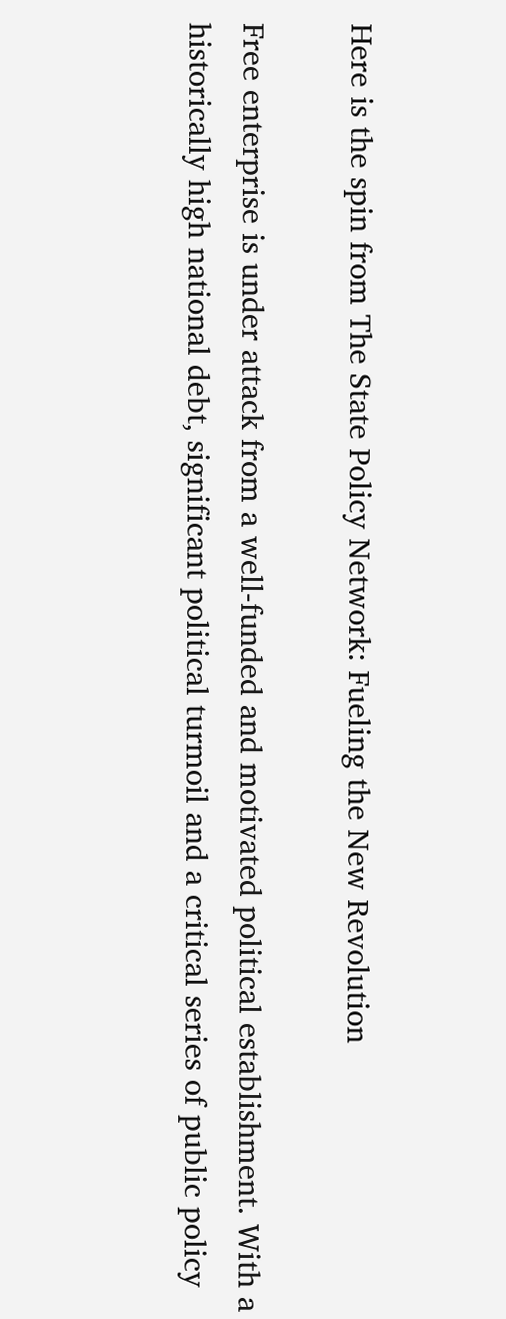Here is the spin from The State Policy Network: Fueling the New Revolution

Free enterprise is under attack from a well-funded and motivated political establishment. With a historically high national debt, significant political turmoil and a critical series of public policy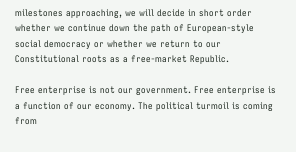milestones approaching, we will decide in short order whether we continue down the path of European-style social democracy or whether we return to our Constitutional roots as a free-market Republic.

Free enterprise is not our government. Free enterprise is a function of our economy. The political turmoil is coming from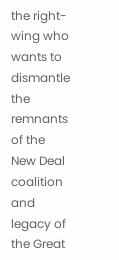the right-wing who wants to dismantle the remnants of the New Deal coalition and legacy of the Great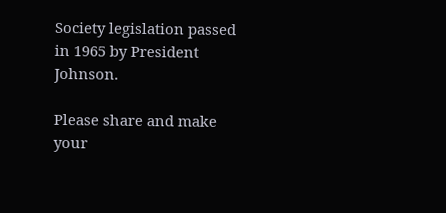Society legislation passed in 1965 by President Johnson.

Please share and make your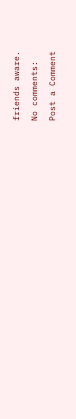friends aware.

No comments:

Post a Comment